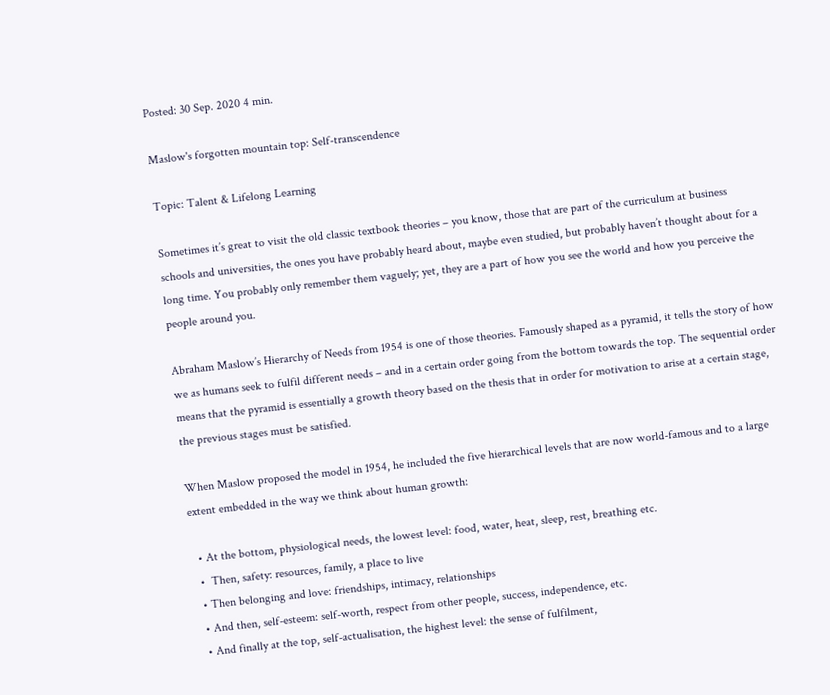Posted: 30 Sep. 2020 4 min.

Maslow's forgotten mountain top: Self-transcendence

Topic: Talent & Lifelong Learning

Sometimes it’s great to visit the old classic textbook theories – you know, those that are part of the curriculum at business schools and universities, the ones you have probably heard about, maybe even studied, but probably haven’t thought about for a long time. You probably only remember them vaguely; yet, they are a part of how you see the world and how you perceive the people around you.

Abraham Maslow’s Hierarchy of Needs from 1954 is one of those theories. Famously shaped as a pyramid, it tells the story of how we as humans seek to fulfil different needs – and in a certain order going from the bottom towards the top. The sequential order means that the pyramid is essentially a growth theory based on the thesis that in order for motivation to arise at a certain stage, the previous stages must be satisfied.

When Maslow proposed the model in 1954, he included the five hierarchical levels that are now world-famous and to a large extent embedded in the way we think about human growth:

  • At the bottom, physiological needs, the lowest level: food, water, heat, sleep, rest, breathing etc.
  •  Then, safety: resources, family, a place to live
  • Then belonging and love: friendships, intimacy, relationships
  • And then, self-esteem: self-worth, respect from other people, success, independence, etc.
  • And finally at the top, self-actualisation, the highest level: the sense of fulfilment,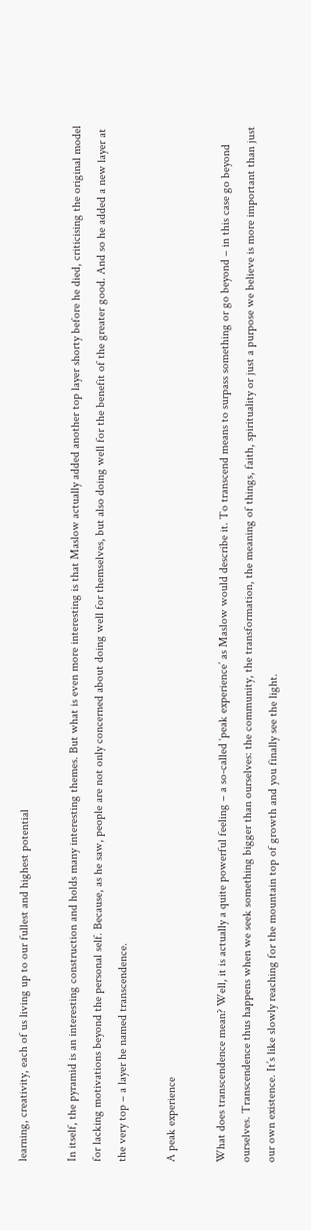learning, creativity, each of us living up to our fullest and highest potential

In itself, the pyramid is an interesting construction and holds many interesting themes. But what is even more interesting is that Maslow actually added another top layer shorty before he died, criticising the original model for lacking motivations beyond the personal self. Because, as he saw, people are not only concerned about doing well for themselves, but also doing well for the benefit of the greater good. And so he added a new layer at the very top – a layer he named transcendence.

A peak experience

What does transcendence mean? Well, it is actually a quite powerful feeling – a so-called ‘peak experience’ as Maslow would describe it. To transcend means to surpass something or go beyond – in this case go beyond ourselves. Transcendence thus happens when we seek something bigger than ourselves: the community, the transformation, the meaning of things, faith, spirituality or just a purpose we believe is more important than just our own existence. It’s like slowly reaching for the mountain top of growth and you finally see the light.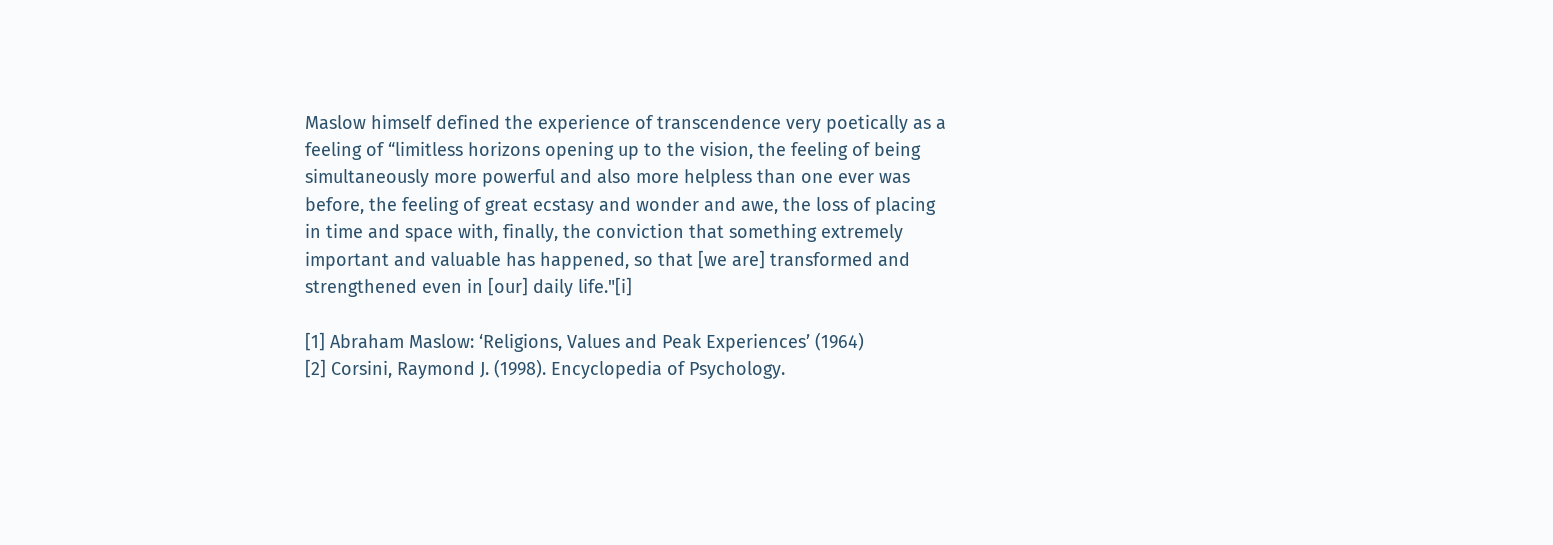Maslow himself defined the experience of transcendence very poetically as a feeling of “limitless horizons opening up to the vision, the feeling of being simultaneously more powerful and also more helpless than one ever was before, the feeling of great ecstasy and wonder and awe, the loss of placing in time and space with, finally, the conviction that something extremely important and valuable has happened, so that [we are] transformed and strengthened even in [our] daily life."[i]

[1] Abraham Maslow: ‘Religions, Values and Peak Experiences’ (1964)
[2] Corsini, Raymond J. (1998). Encyclopedia of Psychology.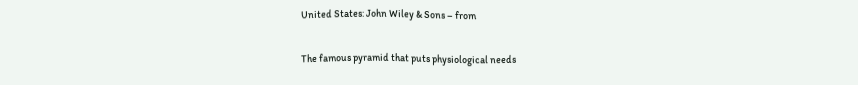United States: John Wiley & Sons – from

The famous pyramid that puts physiological needs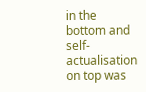in the bottom and self-actualisation on top was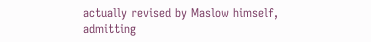actually revised by Maslow himself, admitting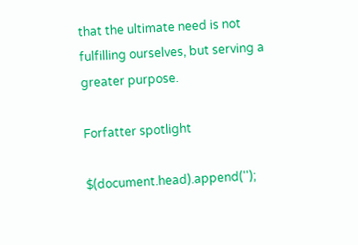that the ultimate need is not fulfilling ourselves, but serving a greater purpose.

Forfatter spotlight

$(document.head).append('');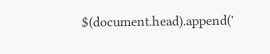$(document.head).append('